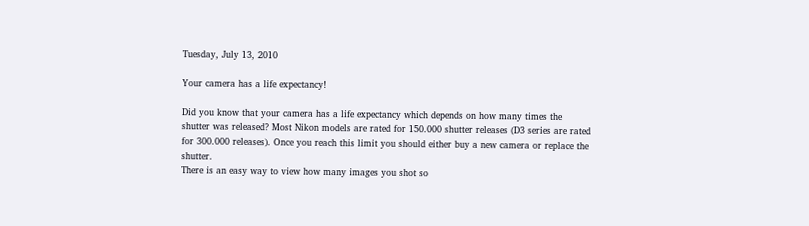Tuesday, July 13, 2010

Your camera has a life expectancy!

Did you know that your camera has a life expectancy which depends on how many times the shutter was released? Most Nikon models are rated for 150.000 shutter releases (D3 series are rated for 300.000 releases). Once you reach this limit you should either buy a new camera or replace the shutter.
There is an easy way to view how many images you shot so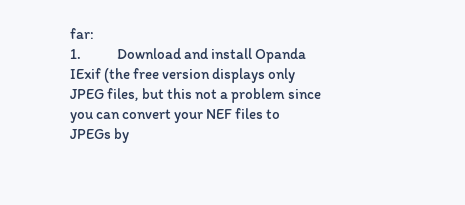far:
1.            Download and install Opanda IExif (the free version displays only JPEG files, but this not a problem since you can convert your NEF files to JPEGs by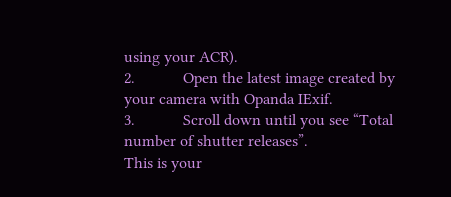using your ACR).
2.            Open the latest image created by your camera with Opanda IExif.
3.            Scroll down until you see “Total number of shutter releases”.
This is your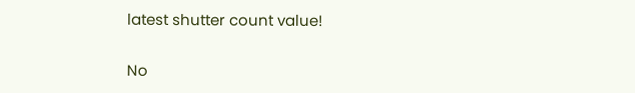latest shutter count value!

No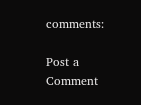comments:

Post a Comment